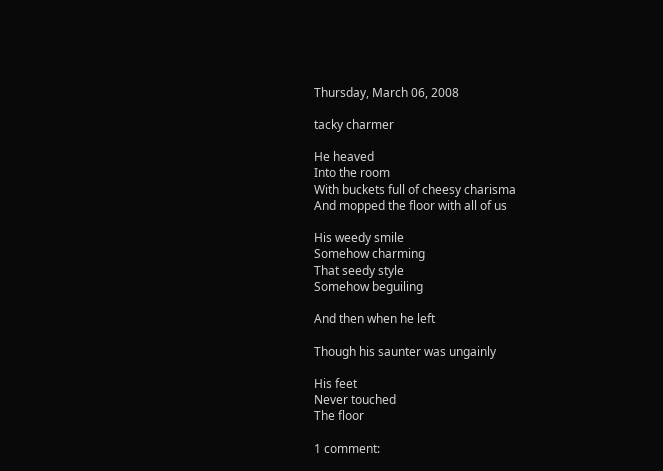Thursday, March 06, 2008

tacky charmer

He heaved
Into the room
With buckets full of cheesy charisma
And mopped the floor with all of us

His weedy smile
Somehow charming
That seedy style
Somehow beguiling

And then when he left

Though his saunter was ungainly

His feet
Never touched
The floor

1 comment: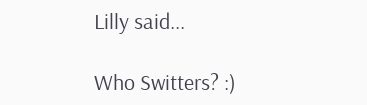Lilly said...

Who Switters? :)